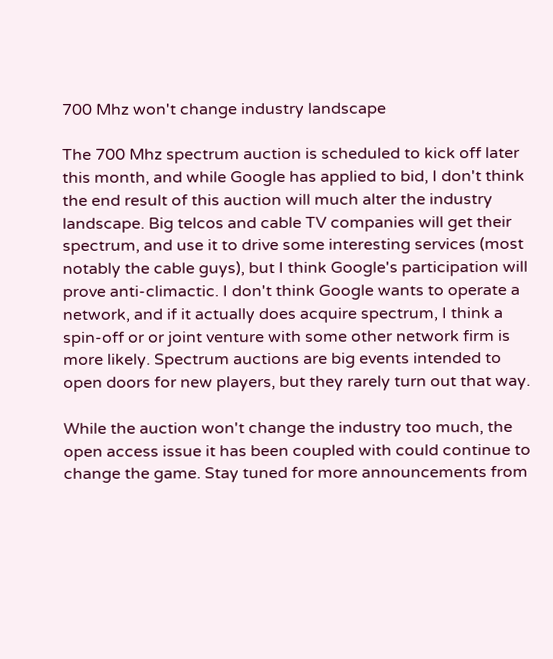700 Mhz won't change industry landscape

The 700 Mhz spectrum auction is scheduled to kick off later this month, and while Google has applied to bid, I don't think the end result of this auction will much alter the industry landscape. Big telcos and cable TV companies will get their spectrum, and use it to drive some interesting services (most notably the cable guys), but I think Google's participation will prove anti-climactic. I don't think Google wants to operate a network, and if it actually does acquire spectrum, I think a spin-off or or joint venture with some other network firm is more likely. Spectrum auctions are big events intended to open doors for new players, but they rarely turn out that way.

While the auction won't change the industry too much, the open access issue it has been coupled with could continue to change the game. Stay tuned for more announcements from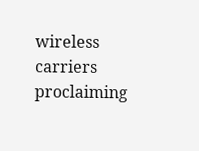wireless carriers proclaiming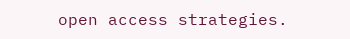open access strategies.